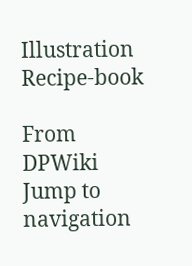Illustration Recipe-book

From DPWiki
Jump to navigation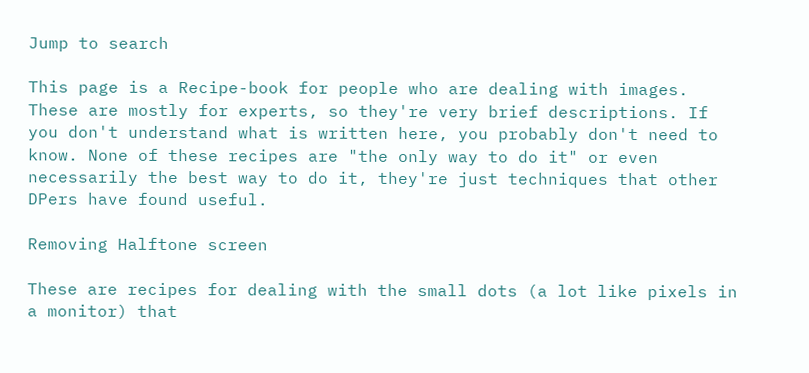Jump to search

This page is a Recipe-book for people who are dealing with images. These are mostly for experts, so they're very brief descriptions. If you don't understand what is written here, you probably don't need to know. None of these recipes are "the only way to do it" or even necessarily the best way to do it, they're just techniques that other DPers have found useful.

Removing Halftone screen

These are recipes for dealing with the small dots (a lot like pixels in a monitor) that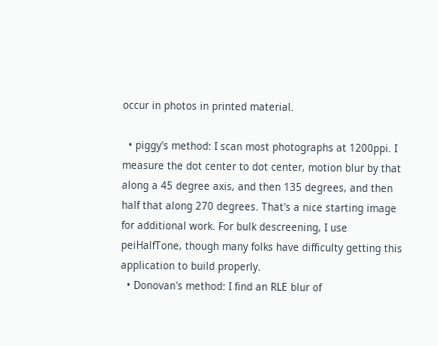occur in photos in printed material.

  • piggy's method: I scan most photographs at 1200ppi. I measure the dot center to dot center, motion blur by that along a 45 degree axis, and then 135 degrees, and then half that along 270 degrees. That's a nice starting image for additional work. For bulk descreening, I use peiHalfTone, though many folks have difficulty getting this application to build properly.
  • Donovan's method: I find an RLE blur of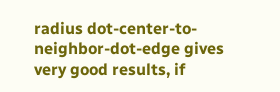radius dot-center-to-neighbor-dot-edge gives very good results, if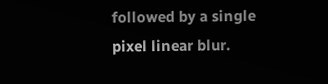followed by a single pixel linear blur.